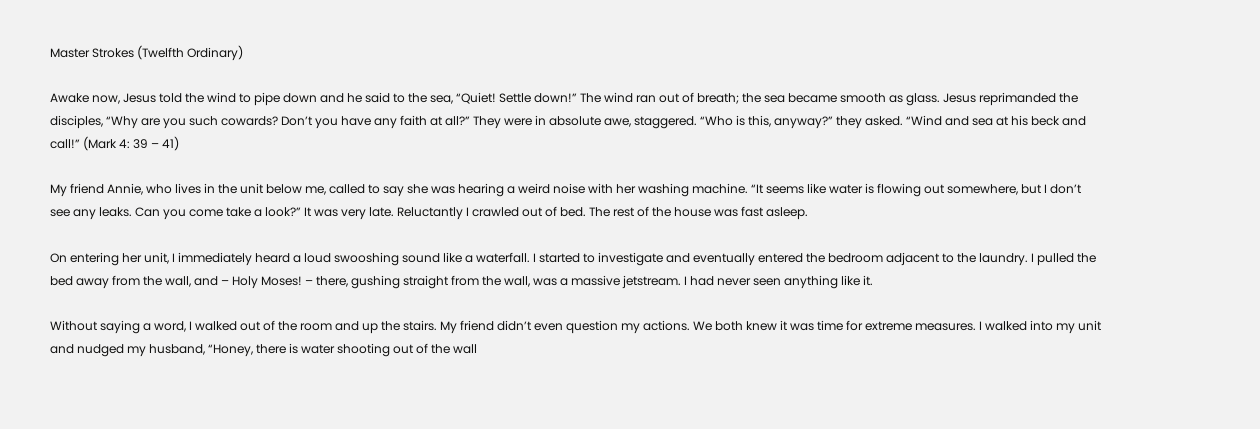Master Strokes (Twelfth Ordinary)

Awake now, Jesus told the wind to pipe down and he said to the sea, “Quiet! Settle down!” The wind ran out of breath; the sea became smooth as glass. Jesus reprimanded the disciples, “Why are you such cowards? Don’t you have any faith at all?” They were in absolute awe, staggered. “Who is this, anyway?” they asked. “Wind and sea at his beck and call!” (Mark 4: 39 – 41)

My friend Annie, who lives in the unit below me, called to say she was hearing a weird noise with her washing machine. “It seems like water is flowing out somewhere, but I don’t see any leaks. Can you come take a look?” It was very late. Reluctantly I crawled out of bed. The rest of the house was fast asleep.

On entering her unit, I immediately heard a loud swooshing sound like a waterfall. I started to investigate and eventually entered the bedroom adjacent to the laundry. I pulled the bed away from the wall, and – Holy Moses! – there, gushing straight from the wall, was a massive jetstream. I had never seen anything like it.

Without saying a word, I walked out of the room and up the stairs. My friend didn’t even question my actions. We both knew it was time for extreme measures. I walked into my unit and nudged my husband, “Honey, there is water shooting out of the wall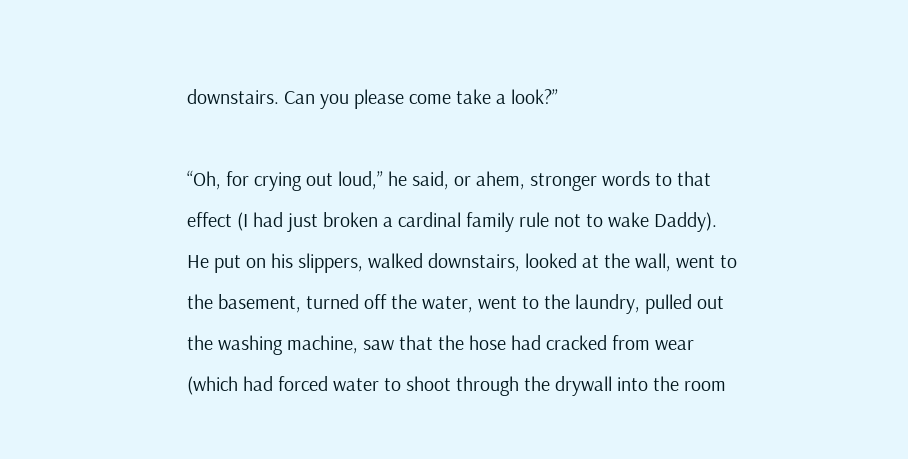downstairs. Can you please come take a look?”

“Oh, for crying out loud,” he said, or ahem, stronger words to that effect (I had just broken a cardinal family rule not to wake Daddy). He put on his slippers, walked downstairs, looked at the wall, went to the basement, turned off the water, went to the laundry, pulled out the washing machine, saw that the hose had cracked from wear (which had forced water to shoot through the drywall into the room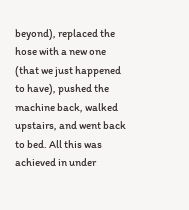beyond), replaced the hose with a new one (that we just happened to have), pushed the machine back, walked upstairs, and went back to bed. All this was achieved in under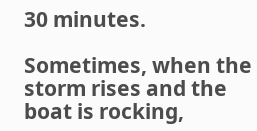30 minutes.

Sometimes, when the storm rises and the boat is rocking,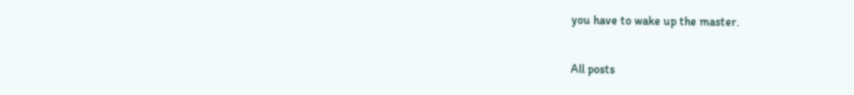you have to wake up the master.

All posts